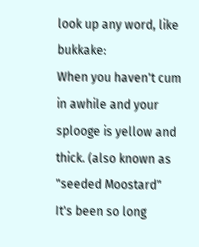look up any word, like bukkake:
When you haven't cum in awhile and your splooge is yellow and thick. (also known as "seeded Moostard"
It's been so long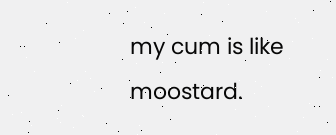my cum is like moostard.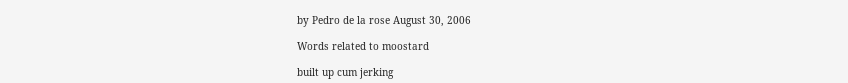by Pedro de la rose August 30, 2006

Words related to moostard

built up cum jerking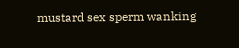mustard sex sperm wanking